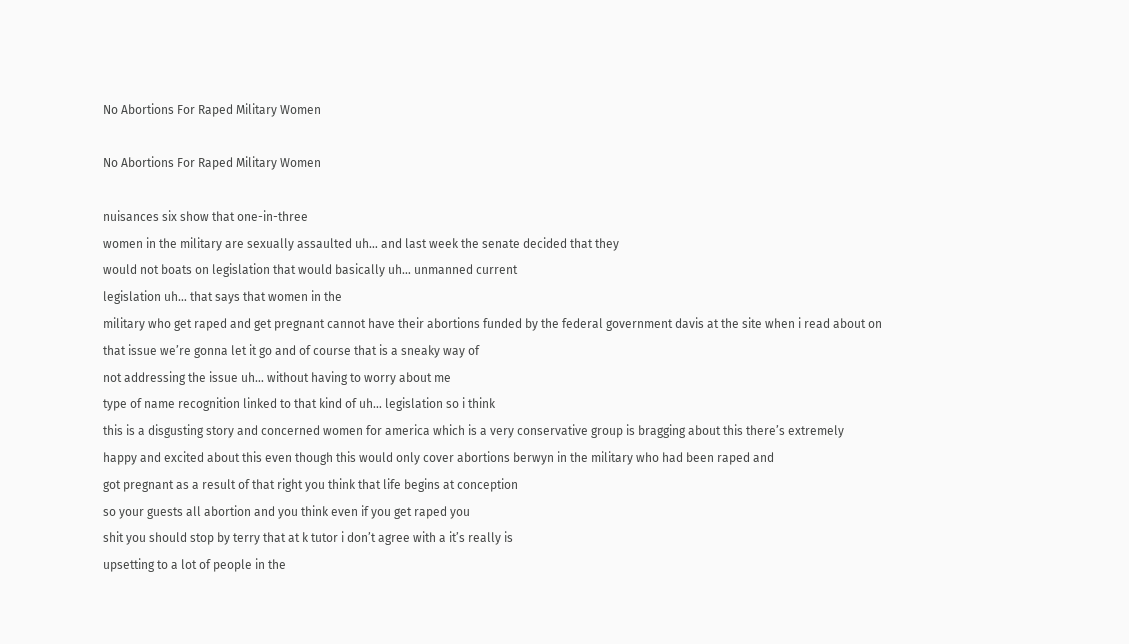No Abortions For Raped Military Women

No Abortions For Raped Military Women

nuisances six show that one-in-three
women in the military are sexually assaulted uh… and last week the senate decided that they
would not boats on legislation that would basically uh… unmanned current
legislation uh… that says that women in the
military who get raped and get pregnant cannot have their abortions funded by the federal government davis at the site when i read about on
that issue we’re gonna let it go and of course that is a sneaky way of
not addressing the issue uh… without having to worry about me
type of name recognition linked to that kind of uh… legislation so i think
this is a disgusting story and concerned women for america which is a very conservative group is bragging about this there’s extremely
happy and excited about this even though this would only cover abortions berwyn in the military who had been raped and
got pregnant as a result of that right you think that life begins at conception
so your guests all abortion and you think even if you get raped you
shit you should stop by terry that at k tutor i don’t agree with a it’s really is
upsetting to a lot of people in the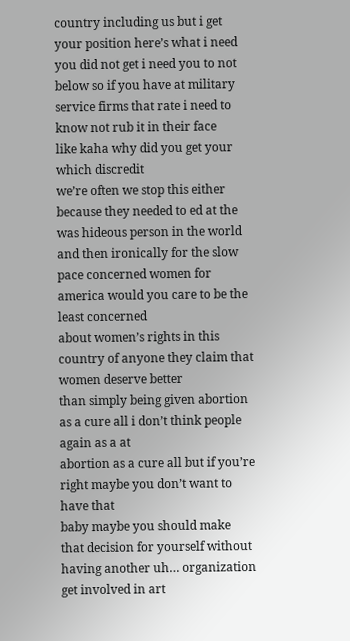country including us but i get your position here’s what i need you did not get i need you to not below so if you have at military service firms that rate i need to know not rub it in their face
like kaha why did you get your which discredit
we’re often we stop this either because they needed to ed at the was hideous person in the world and then ironically for the slow pace concerned women for america would you care to be the least concerned
about women’s rights in this country of anyone they claim that women deserve better
than simply being given abortion as a cure all i don’t think people again as a at
abortion as a cure all but if you’re right maybe you don’t want to have that
baby maybe you should make that decision for yourself without having another uh… organization get involved in art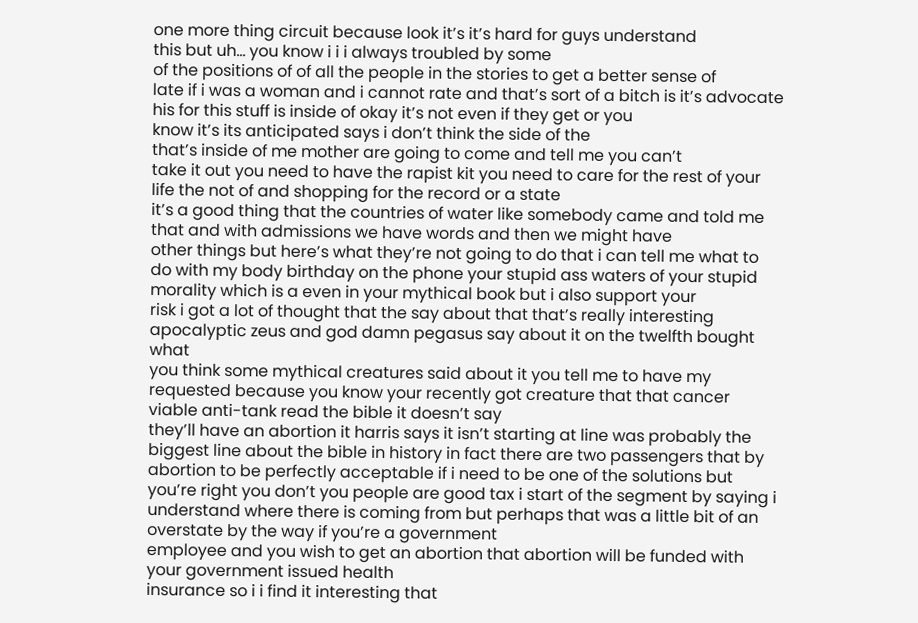one more thing circuit because look it’s it’s hard for guys understand
this but uh… you know i i i always troubled by some
of the positions of of all the people in the stories to get a better sense of
late if i was a woman and i cannot rate and that’s sort of a bitch is it’s advocate his for this stuff is inside of okay it’s not even if they get or you
know it’s its anticipated says i don’t think the side of the
that’s inside of me mother are going to come and tell me you can’t
take it out you need to have the rapist kit you need to care for the rest of your
life the not of and shopping for the record or a state
it’s a good thing that the countries of water like somebody came and told me that and with admissions we have words and then we might have
other things but here’s what they’re not going to do that i can tell me what to
do with my body birthday on the phone your stupid ass waters of your stupid
morality which is a even in your mythical book but i also support your
risk i got a lot of thought that the say about that that’s really interesting
apocalyptic zeus and god damn pegasus say about it on the twelfth bought what
you think some mythical creatures said about it you tell me to have my
requested because you know your recently got creature that that cancer viable anti-tank read the bible it doesn’t say
they’ll have an abortion it harris says it isn’t starting at line was probably the
biggest line about the bible in history in fact there are two passengers that by
abortion to be perfectly acceptable if i need to be one of the solutions but
you’re right you don’t you people are good tax i start of the segment by saying i
understand where there is coming from but perhaps that was a little bit of an
overstate by the way if you’re a government
employee and you wish to get an abortion that abortion will be funded with your government issued health
insurance so i i find it interesting that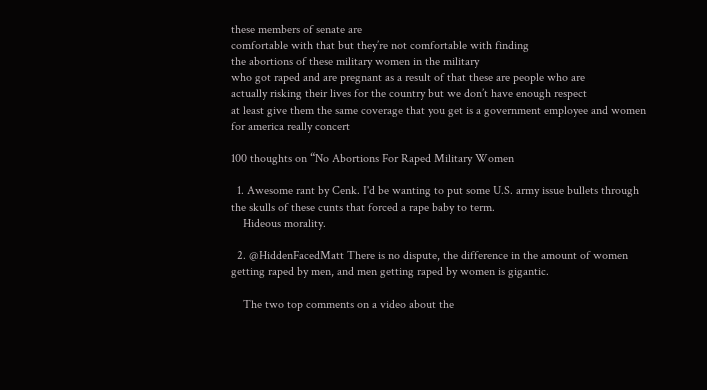these members of senate are
comfortable with that but they’re not comfortable with finding
the abortions of these military women in the military
who got raped and are pregnant as a result of that these are people who are
actually risking their lives for the country but we don’t have enough respect
at least give them the same coverage that you get is a government employee and women for america really concert

100 thoughts on “No Abortions For Raped Military Women

  1. Awesome rant by Cenk. I'd be wanting to put some U.S. army issue bullets through the skulls of these cunts that forced a rape baby to term.
    Hideous morality.

  2. @HiddenFacedMatt There is no dispute, the difference in the amount of women getting raped by men, and men getting raped by women is gigantic.

    The two top comments on a video about the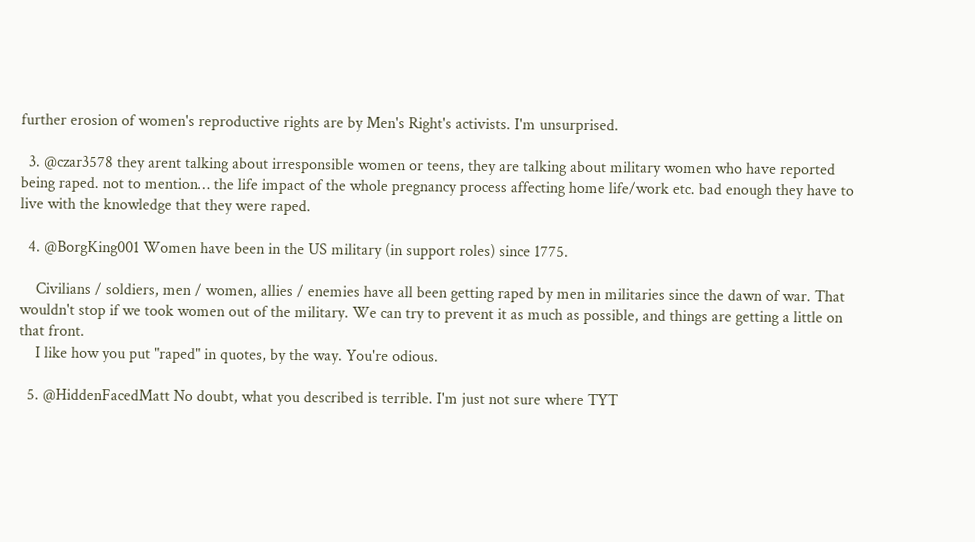further erosion of women's reproductive rights are by Men's Right's activists. I'm unsurprised.

  3. @czar3578 they arent talking about irresponsible women or teens, they are talking about military women who have reported being raped. not to mention… the life impact of the whole pregnancy process affecting home life/work etc. bad enough they have to live with the knowledge that they were raped.

  4. @BorgKing001 Women have been in the US military (in support roles) since 1775.

    Civilians / soldiers, men / women, allies / enemies have all been getting raped by men in militaries since the dawn of war. That wouldn't stop if we took women out of the military. We can try to prevent it as much as possible, and things are getting a little on that front.
    I like how you put "raped" in quotes, by the way. You're odious.

  5. @HiddenFacedMatt No doubt, what you described is terrible. I'm just not sure where TYT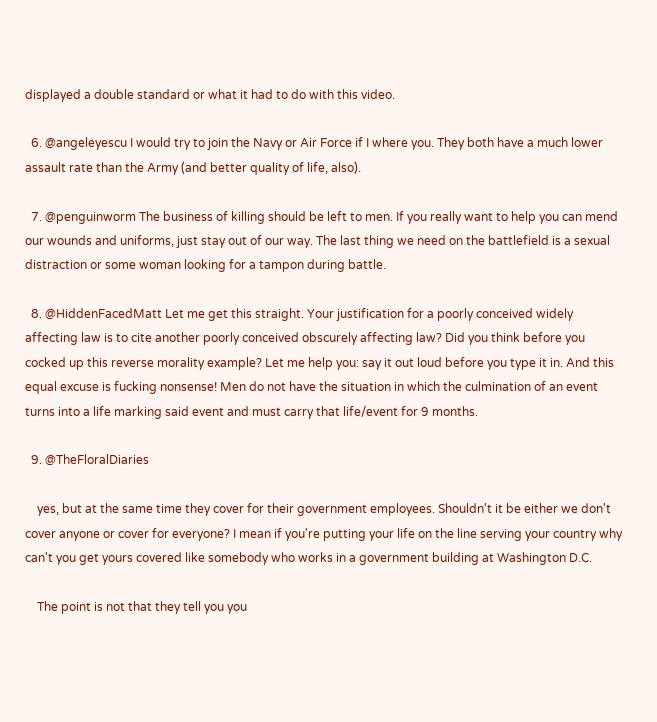displayed a double standard or what it had to do with this video.

  6. @angeleyescu I would try to join the Navy or Air Force if I where you. They both have a much lower assault rate than the Army (and better quality of life, also).

  7. @penguinworm The business of killing should be left to men. If you really want to help you can mend our wounds and uniforms, just stay out of our way. The last thing we need on the battlefield is a sexual distraction or some woman looking for a tampon during battle.

  8. @HiddenFacedMatt Let me get this straight. Your justification for a poorly conceived widely affecting law is to cite another poorly conceived obscurely affecting law? Did you think before you cocked up this reverse morality example? Let me help you: say it out loud before you type it in. And this equal excuse is fucking nonsense! Men do not have the situation in which the culmination of an event turns into a life marking said event and must carry that life/event for 9 months.

  9. @TheFloralDiaries

    yes, but at the same time they cover for their government employees. Shouldn't it be either we don't cover anyone or cover for everyone? I mean if you're putting your life on the line serving your country why can't you get yours covered like somebody who works in a government building at Washington D.C.

    The point is not that they tell you you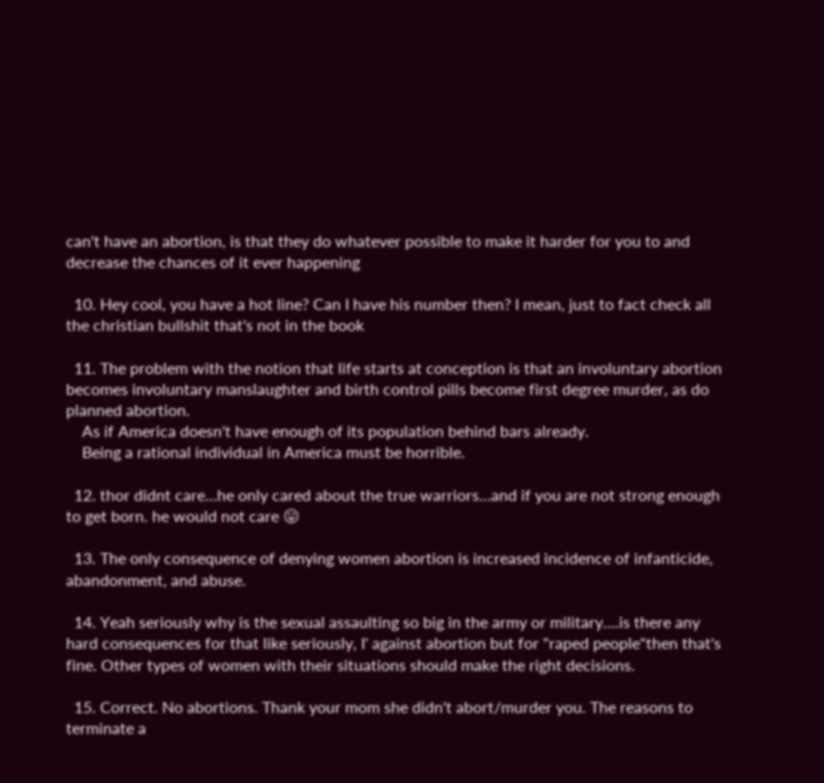can't have an abortion, is that they do whatever possible to make it harder for you to and decrease the chances of it ever happening

  10. Hey cool, you have a hot line? Can I have his number then? I mean, just to fact check all the christian bullshit that's not in the book

  11. The problem with the notion that life starts at conception is that an involuntary abortion becomes involuntary manslaughter and birth control pills become first degree murder, as do planned abortion.
    As if America doesn't have enough of its population behind bars already.
    Being a rational individual in America must be horrible.

  12. thor didnt care…he only cared about the true warriors…and if you are not strong enough to get born. he would not care 😛

  13. The only consequence of denying women abortion is increased incidence of infanticide, abandonment, and abuse.

  14. Yeah seriously why is the sexual assaulting so big in the army or military….is there any hard consequences for that like seriously, I' against abortion but for "raped people"then that's fine. Other types of women with their situations should make the right decisions.

  15. Correct. No abortions. Thank your mom she didn't abort/murder you. The reasons to terminate a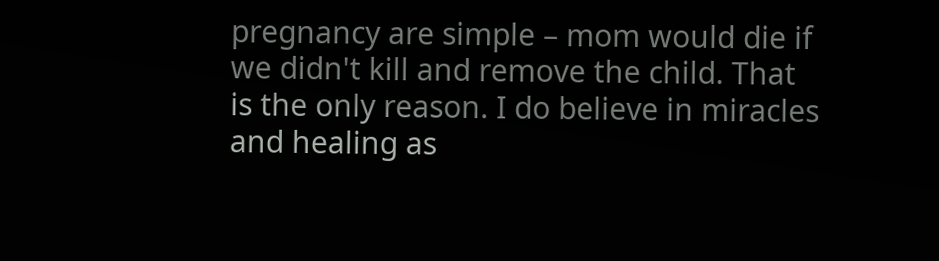pregnancy are simple – mom would die if we didn't kill and remove the child. That is the only reason. I do believe in miracles and healing as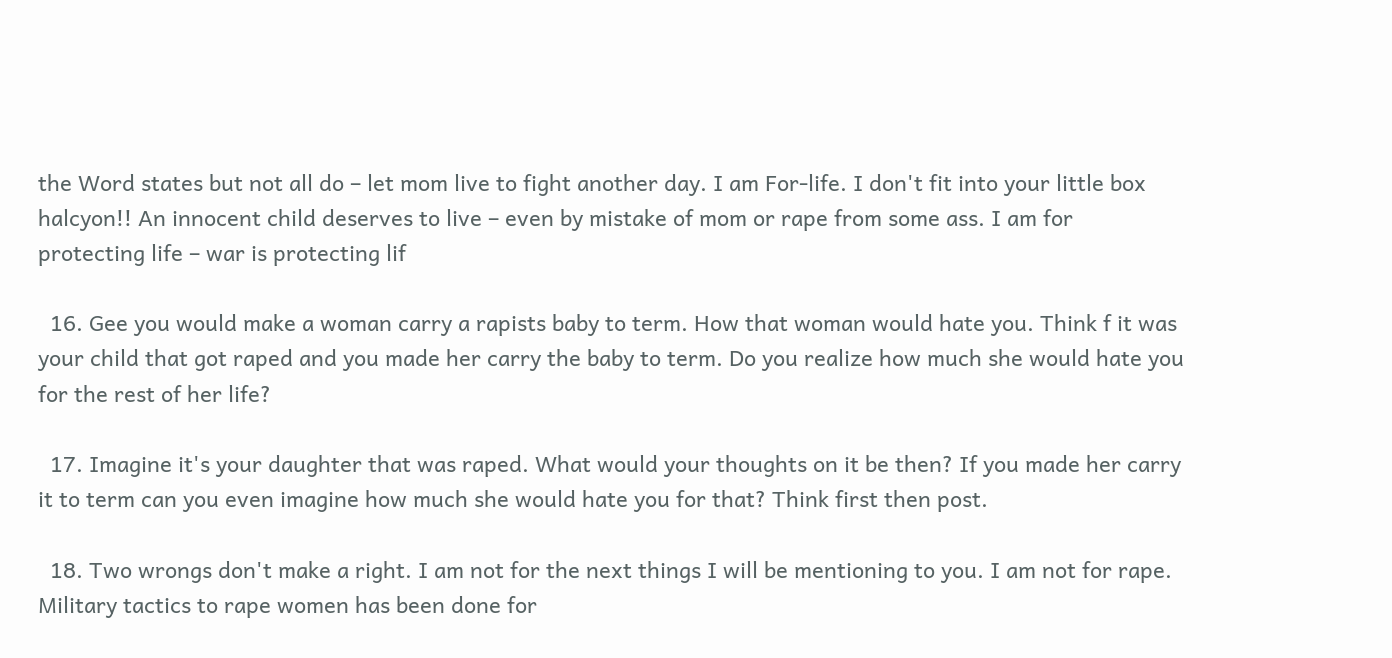the Word states but not all do – let mom live to fight another day. I am For-life. I don't fit into your little box halcyon!! An innocent child deserves to live – even by mistake of mom or rape from some ass. I am for protecting life – war is protecting lif

  16. Gee you would make a woman carry a rapists baby to term. How that woman would hate you. Think f it was your child that got raped and you made her carry the baby to term. Do you realize how much she would hate you for the rest of her life?

  17. Imagine it's your daughter that was raped. What would your thoughts on it be then? If you made her carry it to term can you even imagine how much she would hate you for that? Think first then post.

  18. Two wrongs don't make a right. I am not for the next things I will be mentioning to you. I am not for rape. Military tactics to rape women has been done for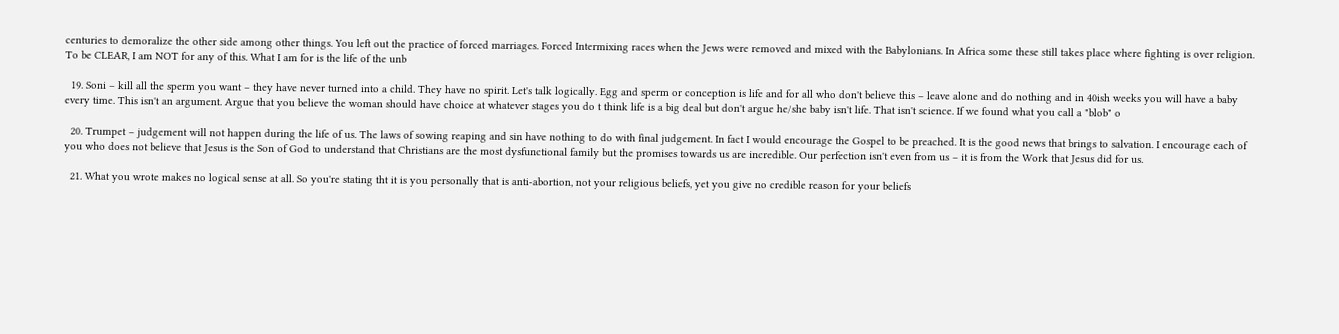centuries to demoralize the other side among other things. You left out the practice of forced marriages. Forced Intermixing races when the Jews were removed and mixed with the Babylonians. In Africa some these still takes place where fighting is over religion. To be CLEAR, I am NOT for any of this. What I am for is the life of the unb

  19. Soni – kill all the sperm you want – they have never turned into a child. They have no spirit. Let's talk logically. Egg and sperm or conception is life and for all who don't believe this – leave alone and do nothing and in 40ish weeks you will have a baby every time. This isn't an argument. Argue that you believe the woman should have choice at whatever stages you do t think life is a big deal but don't argue he/she baby isn't life. That isn't science. If we found what you call a "blob" o

  20. Trumpet – judgement will not happen during the life of us. The laws of sowing reaping and sin have nothing to do with final judgement. In fact I would encourage the Gospel to be preached. It is the good news that brings to salvation. I encourage each of you who does not believe that Jesus is the Son of God to understand that Christians are the most dysfunctional family but the promises towards us are incredible. Our perfection isn't even from us – it is from the Work that Jesus did for us.

  21. What you wrote makes no logical sense at all. So you're stating tht it is you personally that is anti-abortion, not your religious beliefs, yet you give no credible reason for your beliefs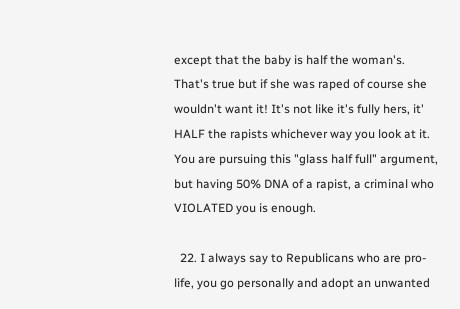except that the baby is half the woman's. That's true but if she was raped of course she wouldn't want it! It's not like it's fully hers, it' HALF the rapists whichever way you look at it. You are pursuing this "glass half full" argument, but having 50% DNA of a rapist, a criminal who VIOLATED you is enough.

  22. I always say to Republicans who are pro-life, you go personally and adopt an unwanted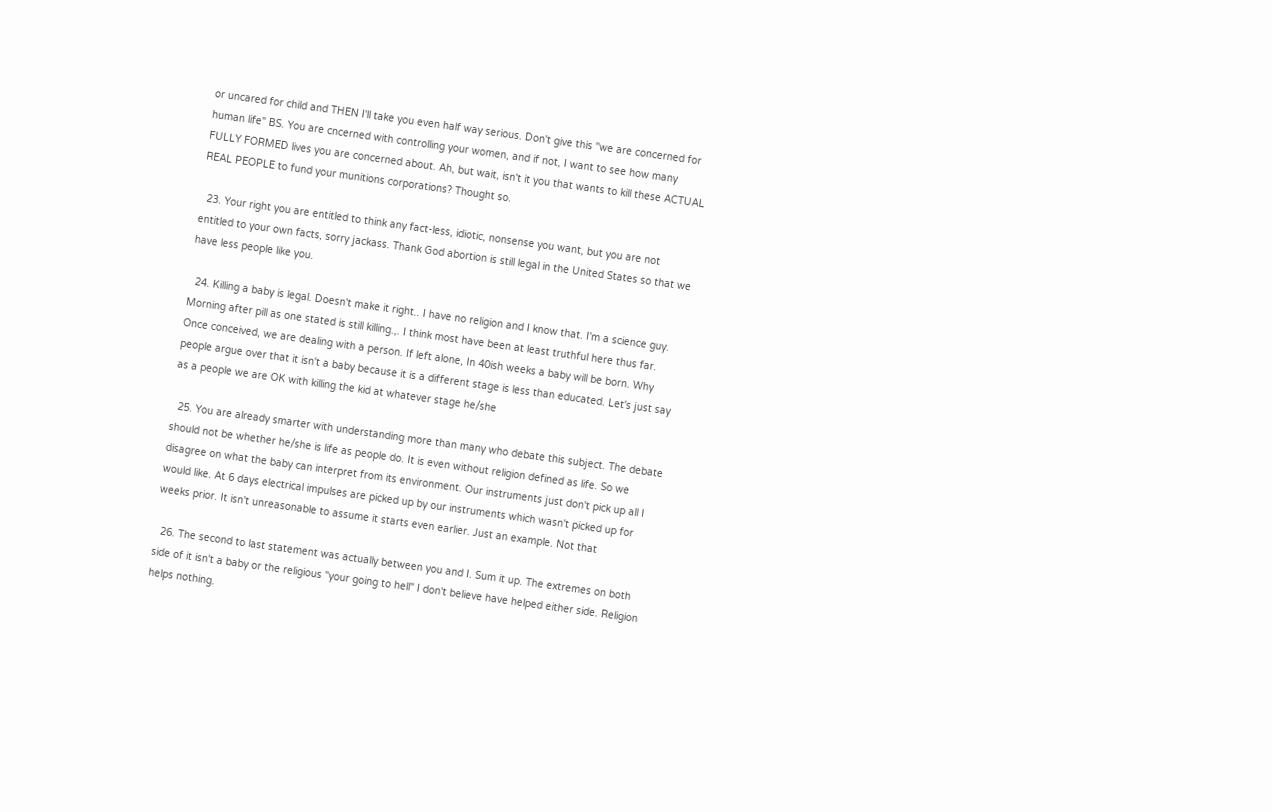or uncared for child and THEN I'll take you even half way serious. Don't give this "we are concerned for human life" BS. You are cncerned with controlling your women, and if not, I want to see how many FULLY FORMED lives you are concerned about. Ah, but wait, isn't it you that wants to kill these ACTUAL REAL PEOPLE to fund your munitions corporations? Thought so.

  23. Your right you are entitled to think any fact-less, idiotic, nonsense you want, but you are not entitled to your own facts, sorry jackass. Thank God abortion is still legal in the United States so that we have less people like you.

  24. Killing a baby is legal. Doesn't make it right.. I have no religion and I know that. I'm a science guy. Morning after pill as one stated is still killing.,. I think most have been at least truthful here thus far. Once conceived, we are dealing with a person. If left alone, In 40ish weeks a baby will be born. Why people argue over that it isn't a baby because it is a different stage is less than educated. Let's just say as a people we are OK with killing the kid at whatever stage he/she

  25. You are already smarter with understanding more than many who debate this subject. The debate should not be whether he/she is life as people do. It is even without religion defined as life. So we disagree on what the baby can interpret from its environment. Our instruments just don't pick up all I would like. At 6 days electrical impulses are picked up by our instruments which wasn't picked up for weeks prior. It isn't unreasonable to assume it starts even earlier. Just an example. Not that

  26. The second to last statement was actually between you and I. Sum it up. The extremes on both side of it isn't a baby or the religious "your going to hell" I don't believe have helped either side. Religion helps nothing.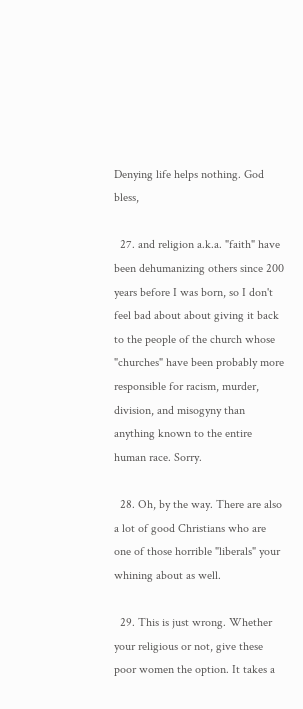Denying life helps nothing. God bless,

  27. and religion a.k.a. "faith" have been dehumanizing others since 200 years before I was born, so I don't feel bad about about giving it back to the people of the church whose "churches" have been probably more responsible for racism, murder, division, and misogyny than anything known to the entire human race. Sorry.

  28. Oh, by the way. There are also a lot of good Christians who are one of those horrible "liberals" your whining about as well.

  29. This is just wrong. Whether your religious or not, give these poor women the option. It takes a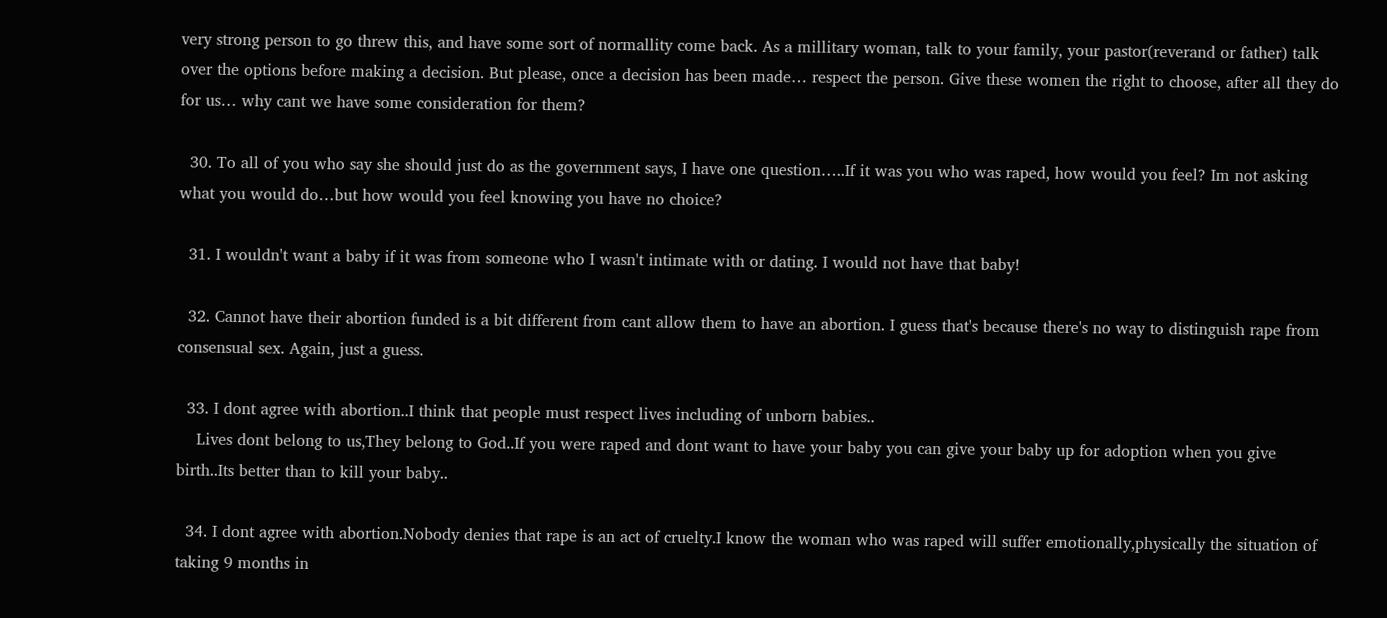very strong person to go threw this, and have some sort of normallity come back. As a millitary woman, talk to your family, your pastor(reverand or father) talk over the options before making a decision. But please, once a decision has been made… respect the person. Give these women the right to choose, after all they do for us… why cant we have some consideration for them?

  30. To all of you who say she should just do as the government says, I have one question…..If it was you who was raped, how would you feel? Im not asking what you would do…but how would you feel knowing you have no choice?

  31. I wouldn't want a baby if it was from someone who I wasn't intimate with or dating. I would not have that baby!

  32. Cannot have their abortion funded is a bit different from cant allow them to have an abortion. I guess that's because there's no way to distinguish rape from consensual sex. Again, just a guess.

  33. I dont agree with abortion..I think that people must respect lives including of unborn babies..
    Lives dont belong to us,They belong to God..If you were raped and dont want to have your baby you can give your baby up for adoption when you give birth..Its better than to kill your baby..

  34. I dont agree with abortion.Nobody denies that rape is an act of cruelty.I know the woman who was raped will suffer emotionally,physically the situation of taking 9 months in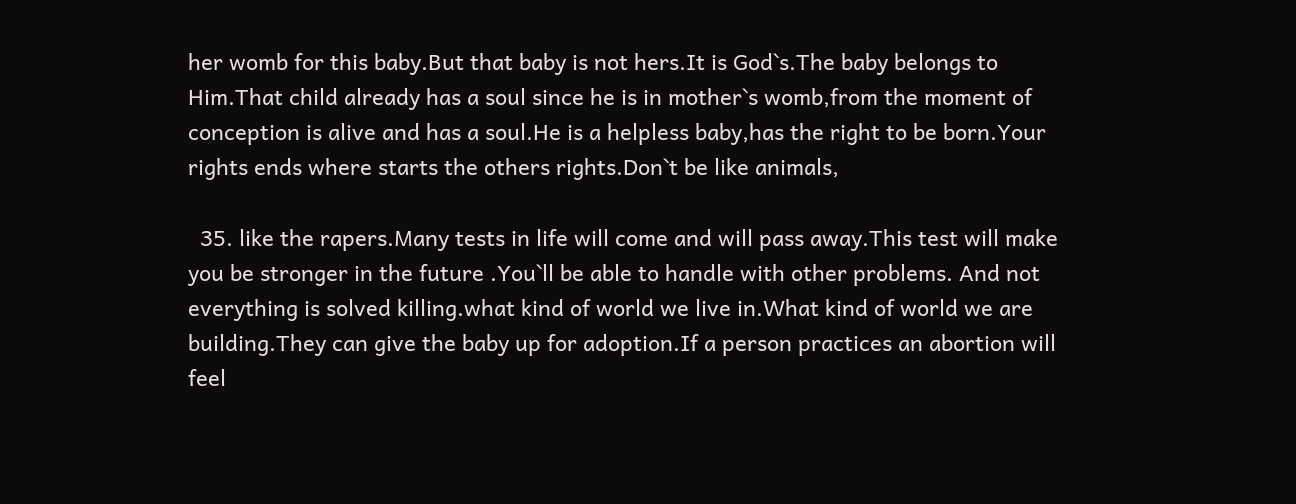her womb for this baby.But that baby is not hers.It is God`s.The baby belongs to Him.That child already has a soul since he is in mother`s womb,from the moment of conception is alive and has a soul.He is a helpless baby,has the right to be born.Your rights ends where starts the others rights.Don`t be like animals,

  35. like the rapers.Many tests in life will come and will pass away.This test will make you be stronger in the future .You`ll be able to handle with other problems. And not everything is solved killing.what kind of world we live in.What kind of world we are building.They can give the baby up for adoption.If a person practices an abortion will feel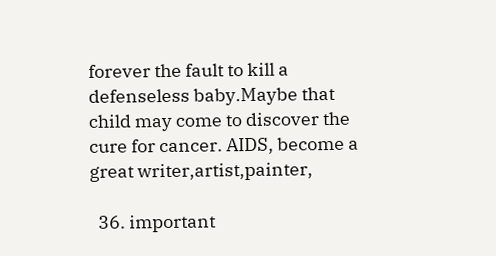forever the fault to kill a defenseless baby.Maybe that child may come to discover the cure for cancer. AIDS, become a great writer,artist,painter,

  36. important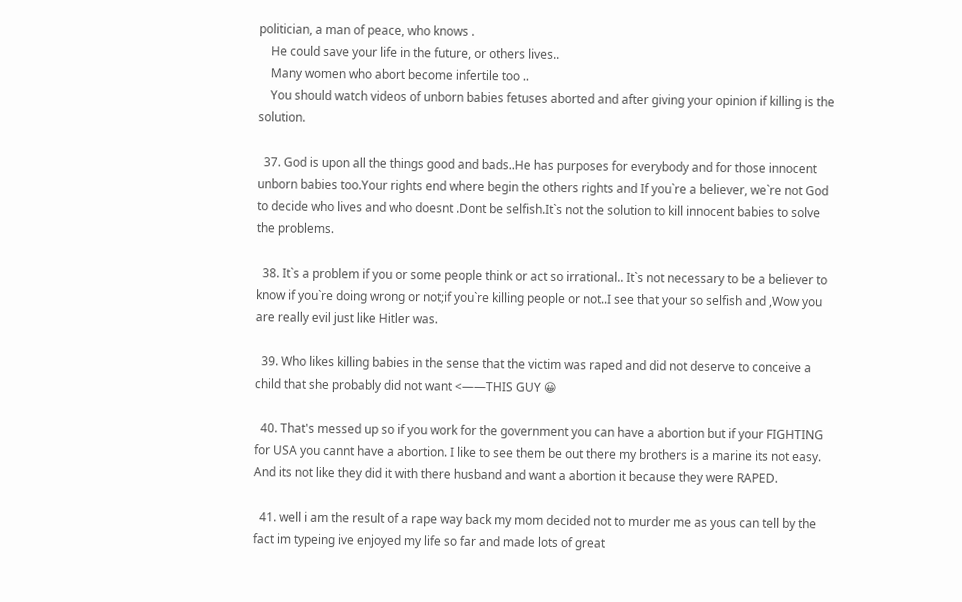politician, a man of peace, who knows .
    He could save your life in the future, or others lives..
    Many women who abort become infertile too ..
    You should watch videos of unborn babies fetuses aborted and after giving your opinion if killing is the solution.

  37. God is upon all the things good and bads..He has purposes for everybody and for those innocent unborn babies too.Your rights end where begin the others rights and If you`re a believer, we`re not God to decide who lives and who doesnt .Dont be selfish.It`s not the solution to kill innocent babies to solve the problems.

  38. It`s a problem if you or some people think or act so irrational.. It`s not necessary to be a believer to know if you`re doing wrong or not;if you`re killing people or not..I see that your so selfish and ,Wow you are really evil just like Hitler was.

  39. Who likes killing babies in the sense that the victim was raped and did not deserve to conceive a child that she probably did not want <——THIS GUY 😀

  40. That's messed up so if you work for the government you can have a abortion but if your FIGHTING for USA you cannt have a abortion. I like to see them be out there my brothers is a marine its not easy. And its not like they did it with there husband and want a abortion it because they were RAPED.

  41. well i am the result of a rape way back my mom decided not to murder me as yous can tell by the fact im typeing ive enjoyed my life so far and made lots of great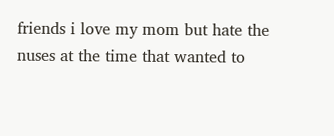friends i love my mom but hate the nuses at the time that wanted to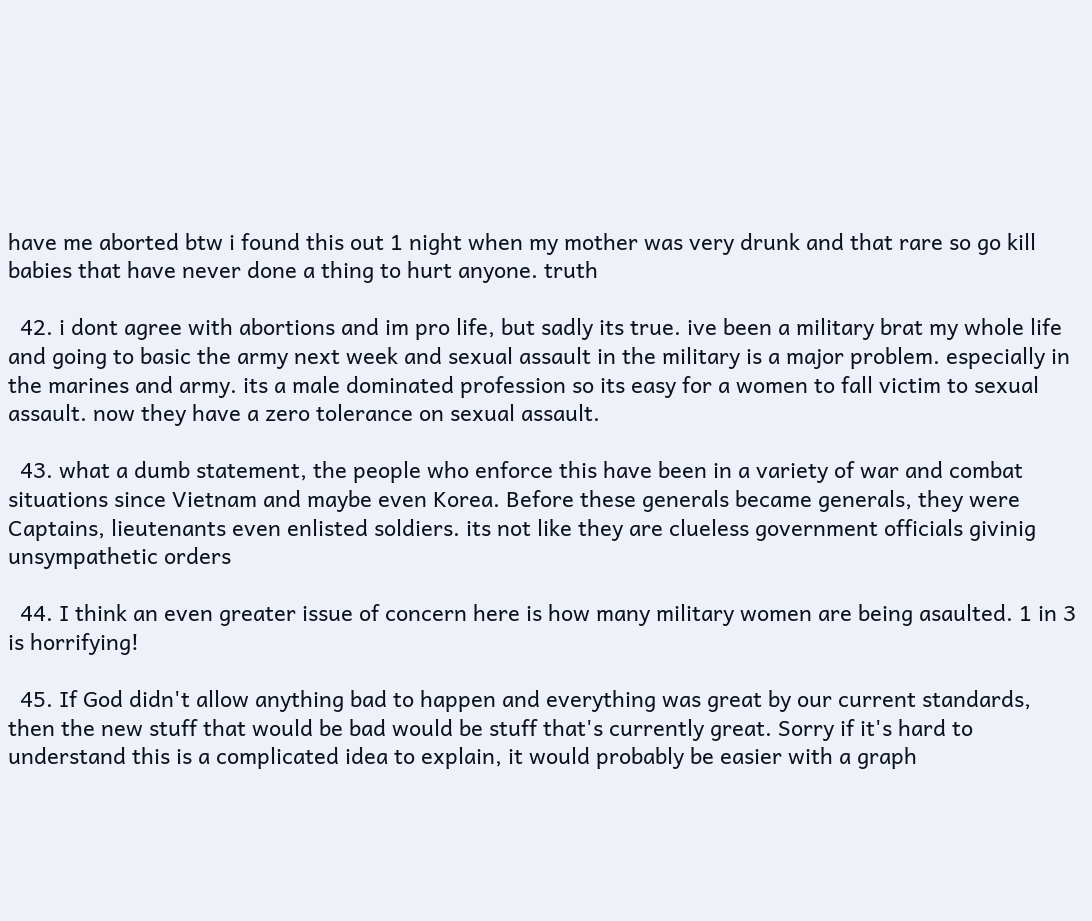have me aborted btw i found this out 1 night when my mother was very drunk and that rare so go kill babies that have never done a thing to hurt anyone. truth

  42. i dont agree with abortions and im pro life, but sadly its true. ive been a military brat my whole life and going to basic the army next week and sexual assault in the military is a major problem. especially in the marines and army. its a male dominated profession so its easy for a women to fall victim to sexual assault. now they have a zero tolerance on sexual assault.

  43. what a dumb statement, the people who enforce this have been in a variety of war and combat situations since Vietnam and maybe even Korea. Before these generals became generals, they were Captains, lieutenants even enlisted soldiers. its not like they are clueless government officials givinig unsympathetic orders

  44. I think an even greater issue of concern here is how many military women are being asaulted. 1 in 3 is horrifying!

  45. If God didn't allow anything bad to happen and everything was great by our current standards, then the new stuff that would be bad would be stuff that's currently great. Sorry if it's hard to understand this is a complicated idea to explain, it would probably be easier with a graph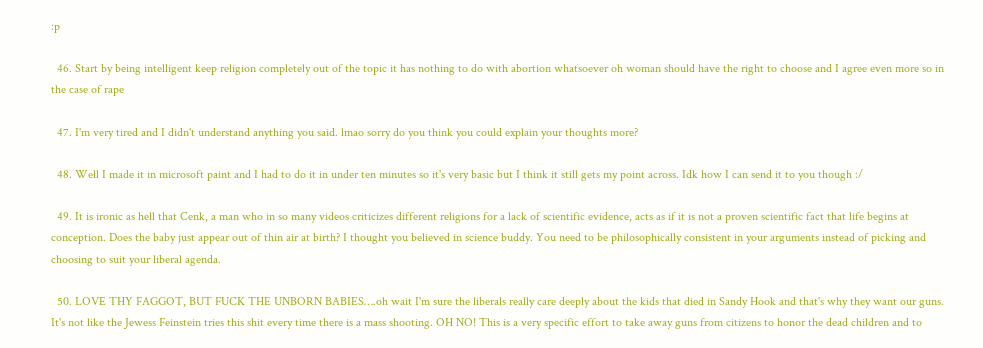:p

  46. Start by being intelligent keep religion completely out of the topic it has nothing to do with abortion whatsoever oh woman should have the right to choose and I agree even more so in the case of rape

  47. I'm very tired and I didn't understand anything you said. lmao sorry do you think you could explain your thoughts more?

  48. Well I made it in microsoft paint and I had to do it in under ten minutes so it's very basic but I think it still gets my point across. Idk how I can send it to you though :/

  49. It is ironic as hell that Cenk, a man who in so many videos criticizes different religions for a lack of scientific evidence, acts as if it is not a proven scientific fact that life begins at conception. Does the baby just appear out of thin air at birth? I thought you believed in science buddy. You need to be philosophically consistent in your arguments instead of picking and choosing to suit your liberal agenda.

  50. LOVE THY FAGGOT, BUT FUCK THE UNBORN BABIES….oh wait I'm sure the liberals really care deeply about the kids that died in Sandy Hook and that's why they want our guns. It's not like the Jewess Feinstein tries this shit every time there is a mass shooting. OH NO! This is a very specific effort to take away guns from citizens to honor the dead children and to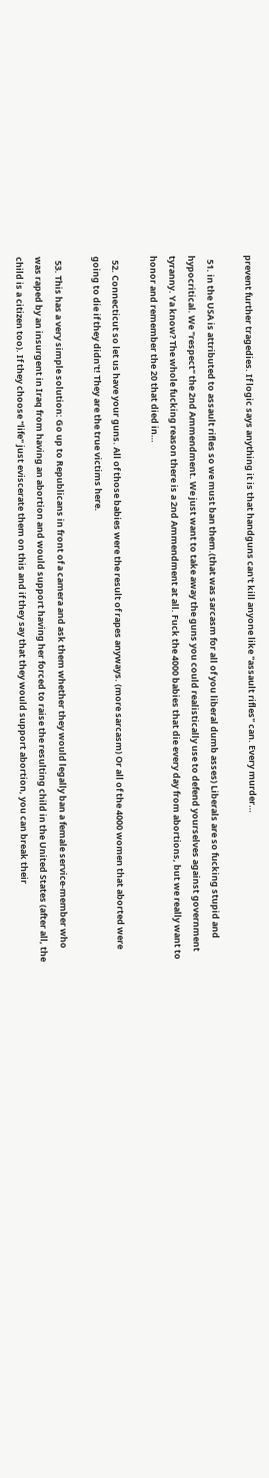prevent further tragedies. If logic says anything it is that handguns can't kill anyone like "assault rifles" can. Every murder…

  51. in the USA is attributed to assault rifles so we must ban them.(that was sarcasm for all of you liberal dumb asses) Liberals are so fucking stupid and hypocritical. We "respect" the 2nd Ammendment. We just want to take away the guns you could realistically use to defend yourselves against government tyranny. Ya know? The whole fucking reason there is a 2nd Ammendment at all. Fuck the 4000 babies that die every day from abortions, but we really want to honor and remember the 20 that died in…

  52. Connecticut so let us have your guns. All of those babies were the result of rapes anyways. (more sarcasm) Or all of the 4000 women that aborted were going to die if they didn't! They are the true victims here.

  53. This has a very simple solution: Go up to Republicans in front of a camera and ask them whether they would legally ban a female service-member who was raped by an insurgent in Iraq from having an abortion and would support having her forced to raise the resulting child in the United States (after all, the child is a citizen too). If they choose "life" just eviscerate them on this and if they say that they would support abortion, you can break their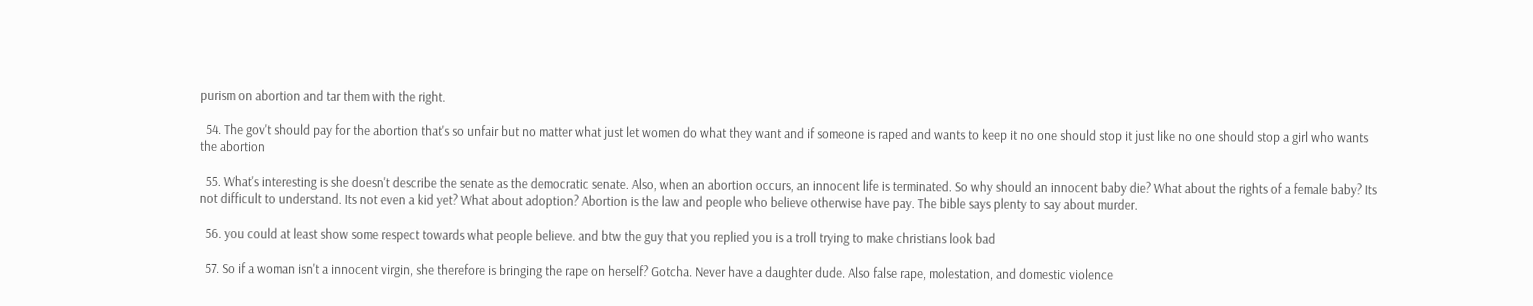purism on abortion and tar them with the right.

  54. The gov't should pay for the abortion that's so unfair but no matter what just let women do what they want and if someone is raped and wants to keep it no one should stop it just like no one should stop a girl who wants the abortion

  55. What's interesting is she doesn't describe the senate as the democratic senate. Also, when an abortion occurs, an innocent life is terminated. So why should an innocent baby die? What about the rights of a female baby? Its not difficult to understand. Its not even a kid yet? What about adoption? Abortion is the law and people who believe otherwise have pay. The bible says plenty to say about murder.

  56. you could at least show some respect towards what people believe. and btw the guy that you replied you is a troll trying to make christians look bad

  57. So if a woman isn't a innocent virgin, she therefore is bringing the rape on herself? Gotcha. Never have a daughter dude. Also false rape, molestation, and domestic violence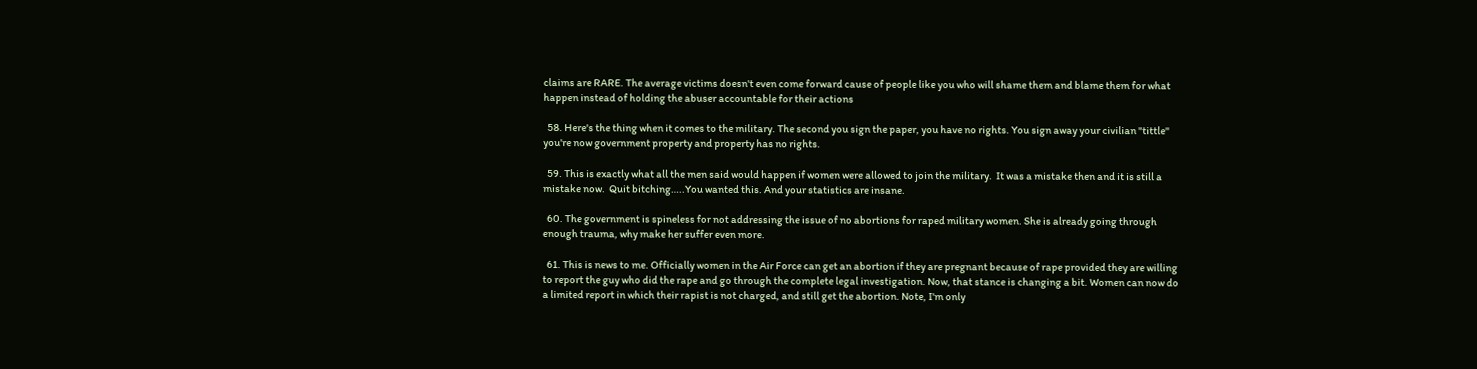claims are RARE. The average victims doesn't even come forward cause of people like you who will shame them and blame them for what happen instead of holding the abuser accountable for their actions

  58. Here's the thing when it comes to the military. The second you sign the paper, you have no rights. You sign away your civilian "tittle" you're now government property and property has no rights.

  59. This is exactly what all the men said would happen if women were allowed to join the military.  It was a mistake then and it is still a mistake now.  Quit bitching…..You wanted this. And your statistics are insane.

  60. The government is spineless for not addressing the issue of no abortions for raped military women. She is already going through enough trauma, why make her suffer even more.

  61. This is news to me. Officially women in the Air Force can get an abortion if they are pregnant because of rape provided they are willing to report the guy who did the rape and go through the complete legal investigation. Now, that stance is changing a bit. Women can now do a limited report in which their rapist is not charged, and still get the abortion. Note, I'm only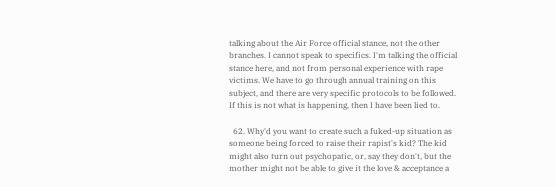talking about the Air Force official stance, not the other branches. I cannot speak to specifics. I'm talking the official stance here, and not from personal experience with rape victims. We have to go through annual training on this subject, and there are very specific protocols to be followed. If this is not what is happening, then I have been lied to.

  62. Why'd you want to create such a fuked-up situation as someone being forced to raise their rapist's kid? The kid might also turn out psychopatic, or, say they don't, but the mother might not be able to give it the love & acceptance a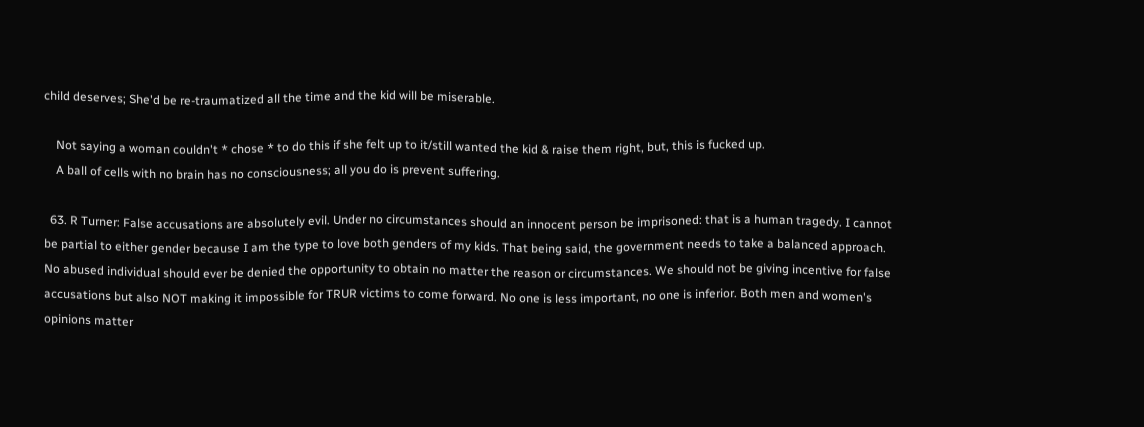child deserves; She'd be re-traumatized all the time and the kid will be miserable.

    Not saying a woman couldn't * chose * to do this if she felt up to it/still wanted the kid & raise them right, but, this is fucked up.
    A ball of cells with no brain has no consciousness; all you do is prevent suffering.

  63. R Turner: False accusations are absolutely evil. Under no circumstances should an innocent person be imprisoned: that is a human tragedy. I cannot be partial to either gender because I am the type to love both genders of my kids. That being said, the government needs to take a balanced approach. No abused individual should ever be denied the opportunity to obtain no matter the reason or circumstances. We should not be giving incentive for false accusations but also NOT making it impossible for TRUR victims to come forward. No one is less important, no one is inferior. Both men and women's opinions matter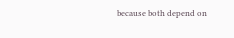because both depend on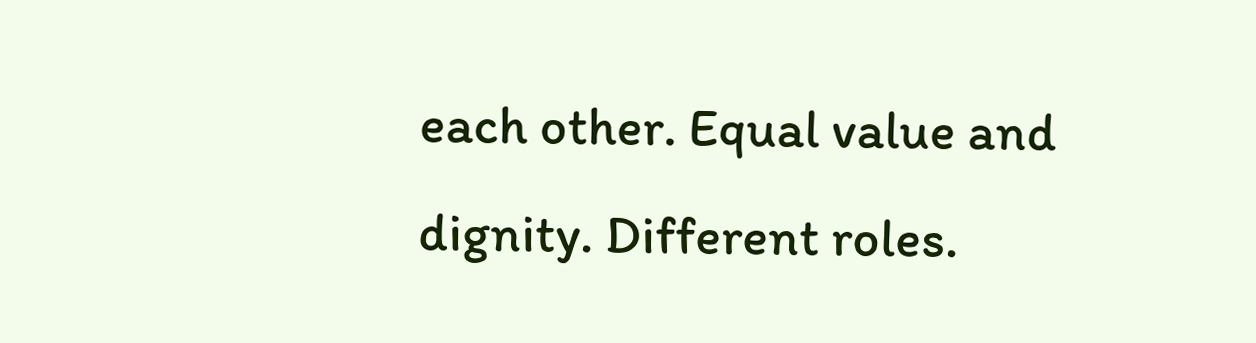each other. Equal value and dignity. Different roles.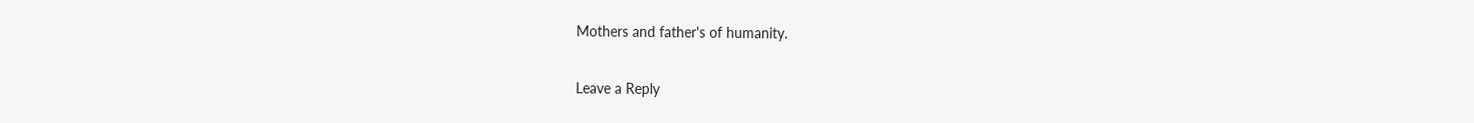Mothers and father's of humanity.

Leave a Reply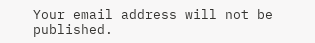Your email address will not be published.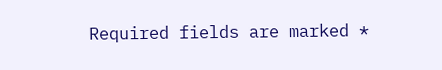Required fields are marked *